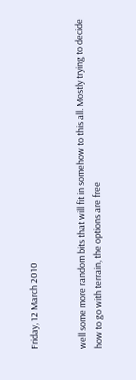Friday, 12 March 2010


well some more random bits that will fit in somehow to this all. Mostly trying to decide how to go with terrain, the options are free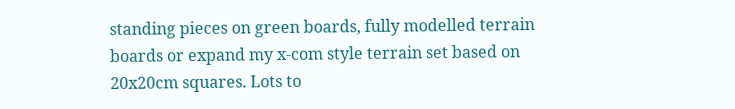standing pieces on green boards, fully modelled terrain boards or expand my x-com style terrain set based on 20x20cm squares. Lots to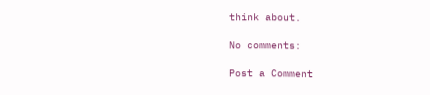think about.

No comments:

Post a Comment